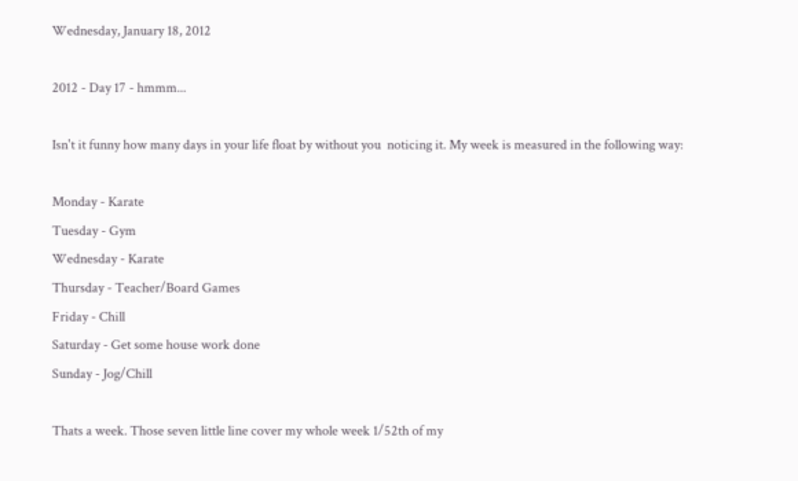Wednesday, January 18, 2012

2012 - Day 17 - hmmm...

Isn't it funny how many days in your life float by without you  noticing it. My week is measured in the following way:

Monday - Karate
Tuesday - Gym
Wednesday - Karate
Thursday - Teacher/Board Games
Friday - Chill
Saturday - Get some house work done
Sunday - Jog/Chill

Thats a week. Those seven little line cover my whole week 1/52th of my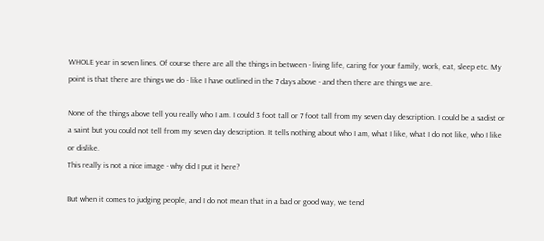WHOLE year in seven lines. Of course there are all the things in between - living life, caring for your family, work, eat, sleep etc. My point is that there are things we do - like I have outlined in the 7 days above - and then there are things we are.

None of the things above tell you really who I am. I could 3 foot tall or 7 foot tall from my seven day description. I could be a sadist or a saint but you could not tell from my seven day description. It tells nothing about who I am, what I like, what I do not like, who I like or dislike.
This really is not a nice image - why did I put it here?

But when it comes to judging people, and I do not mean that in a bad or good way, we tend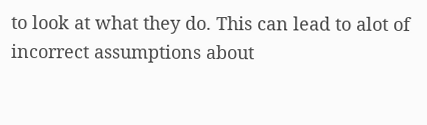to look at what they do. This can lead to alot of incorrect assumptions about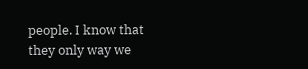people. I know that they only way we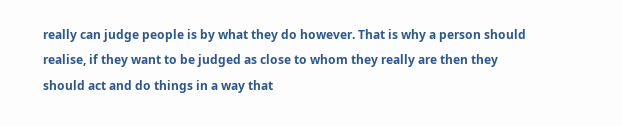really can judge people is by what they do however. That is why a person should realise, if they want to be judged as close to whom they really are then they should act and do things in a way that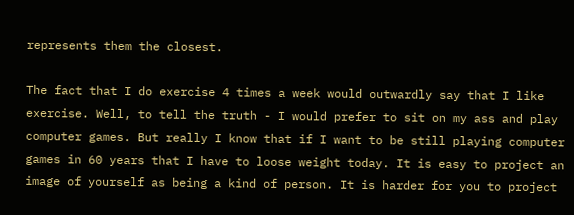represents them the closest.

The fact that I do exercise 4 times a week would outwardly say that I like exercise. Well, to tell the truth - I would prefer to sit on my ass and play computer games. But really I know that if I want to be still playing computer games in 60 years that I have to loose weight today. It is easy to project an image of yourself as being a kind of person. It is harder for you to project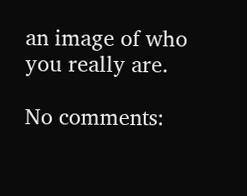an image of who you really are.

No comments: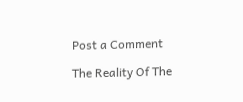Post a Comment

The Reality Of The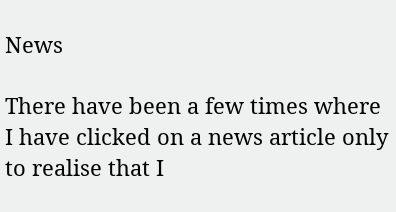News

There have been a few times where I have clicked on a news article only to realise that I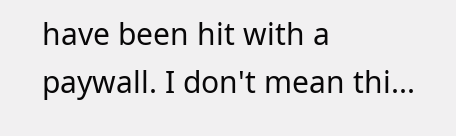have been hit with a paywall. I don't mean thi...